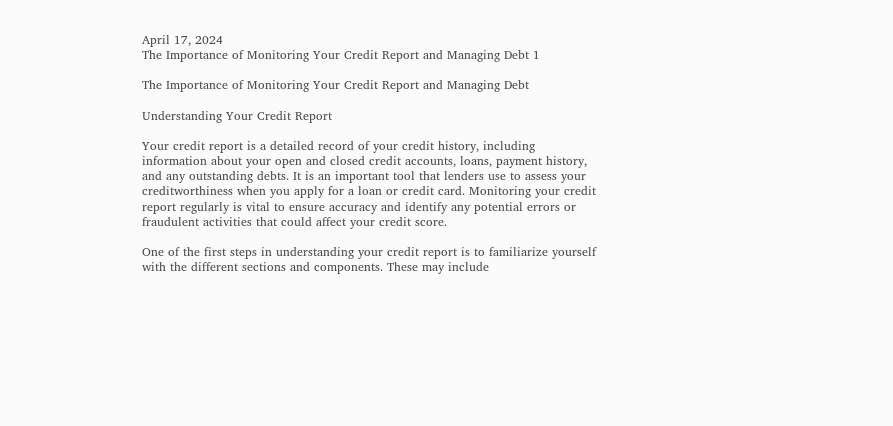April 17, 2024
The Importance of Monitoring Your Credit Report and Managing Debt 1

The Importance of Monitoring Your Credit Report and Managing Debt

Understanding Your Credit Report

Your credit report is a detailed record of your credit history, including information about your open and closed credit accounts, loans, payment history, and any outstanding debts. It is an important tool that lenders use to assess your creditworthiness when you apply for a loan or credit card. Monitoring your credit report regularly is vital to ensure accuracy and identify any potential errors or fraudulent activities that could affect your credit score.

One of the first steps in understanding your credit report is to familiarize yourself with the different sections and components. These may include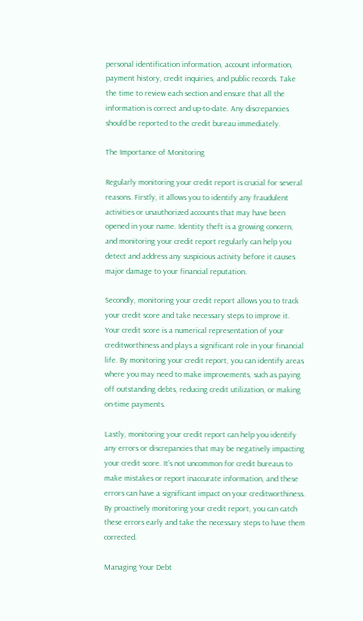personal identification information, account information, payment history, credit inquiries, and public records. Take the time to review each section and ensure that all the information is correct and up-to-date. Any discrepancies should be reported to the credit bureau immediately.

The Importance of Monitoring

Regularly monitoring your credit report is crucial for several reasons. Firstly, it allows you to identify any fraudulent activities or unauthorized accounts that may have been opened in your name. Identity theft is a growing concern, and monitoring your credit report regularly can help you detect and address any suspicious activity before it causes major damage to your financial reputation.

Secondly, monitoring your credit report allows you to track your credit score and take necessary steps to improve it. Your credit score is a numerical representation of your creditworthiness and plays a significant role in your financial life. By monitoring your credit report, you can identify areas where you may need to make improvements, such as paying off outstanding debts, reducing credit utilization, or making on-time payments.

Lastly, monitoring your credit report can help you identify any errors or discrepancies that may be negatively impacting your credit score. It’s not uncommon for credit bureaus to make mistakes or report inaccurate information, and these errors can have a significant impact on your creditworthiness. By proactively monitoring your credit report, you can catch these errors early and take the necessary steps to have them corrected.

Managing Your Debt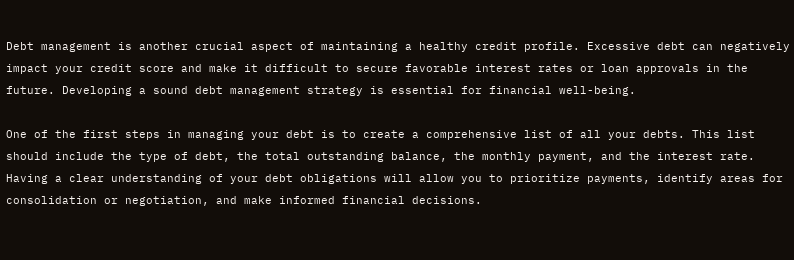Debt management is another crucial aspect of maintaining a healthy credit profile. Excessive debt can negatively impact your credit score and make it difficult to secure favorable interest rates or loan approvals in the future. Developing a sound debt management strategy is essential for financial well-being.

One of the first steps in managing your debt is to create a comprehensive list of all your debts. This list should include the type of debt, the total outstanding balance, the monthly payment, and the interest rate. Having a clear understanding of your debt obligations will allow you to prioritize payments, identify areas for consolidation or negotiation, and make informed financial decisions.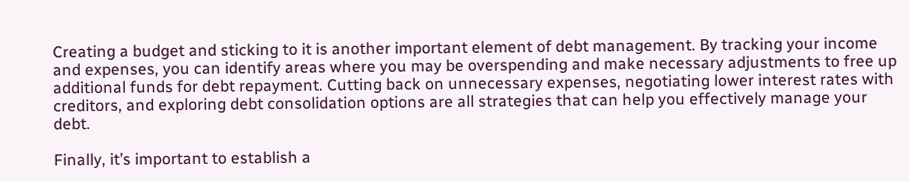Creating a budget and sticking to it is another important element of debt management. By tracking your income and expenses, you can identify areas where you may be overspending and make necessary adjustments to free up additional funds for debt repayment. Cutting back on unnecessary expenses, negotiating lower interest rates with creditors, and exploring debt consolidation options are all strategies that can help you effectively manage your debt.

Finally, it’s important to establish a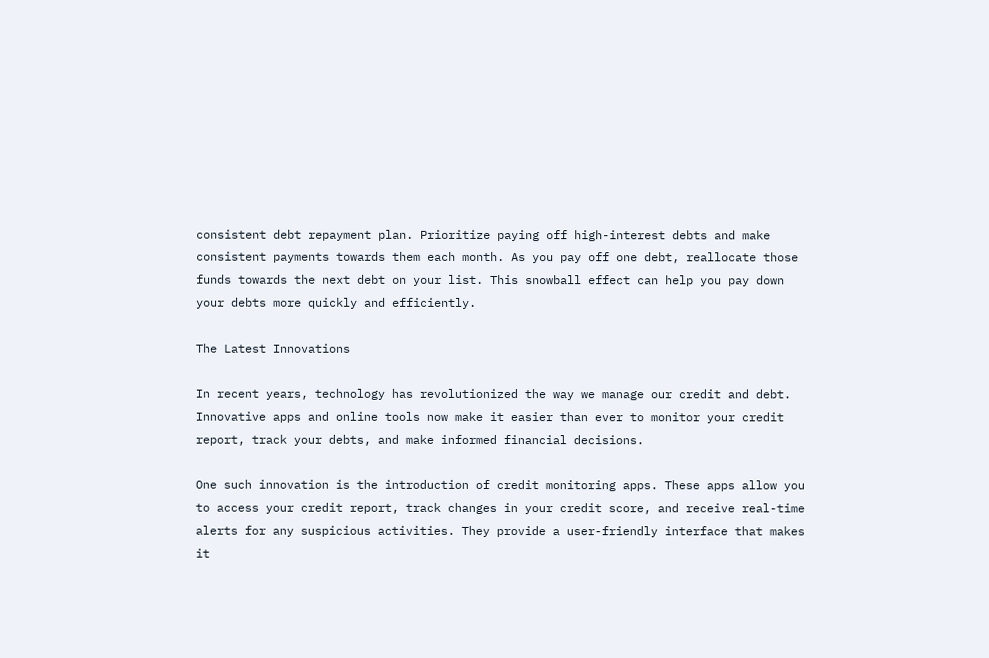consistent debt repayment plan. Prioritize paying off high-interest debts and make consistent payments towards them each month. As you pay off one debt, reallocate those funds towards the next debt on your list. This snowball effect can help you pay down your debts more quickly and efficiently.

The Latest Innovations

In recent years, technology has revolutionized the way we manage our credit and debt. Innovative apps and online tools now make it easier than ever to monitor your credit report, track your debts, and make informed financial decisions.

One such innovation is the introduction of credit monitoring apps. These apps allow you to access your credit report, track changes in your credit score, and receive real-time alerts for any suspicious activities. They provide a user-friendly interface that makes it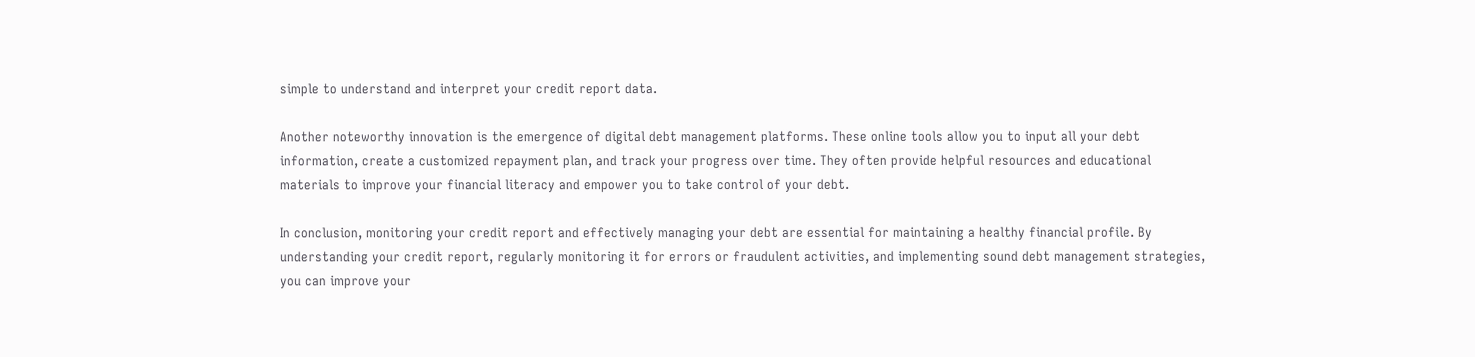simple to understand and interpret your credit report data.

Another noteworthy innovation is the emergence of digital debt management platforms. These online tools allow you to input all your debt information, create a customized repayment plan, and track your progress over time. They often provide helpful resources and educational materials to improve your financial literacy and empower you to take control of your debt.

In conclusion, monitoring your credit report and effectively managing your debt are essential for maintaining a healthy financial profile. By understanding your credit report, regularly monitoring it for errors or fraudulent activities, and implementing sound debt management strategies, you can improve your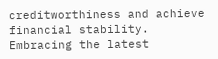creditworthiness and achieve financial stability. Embracing the latest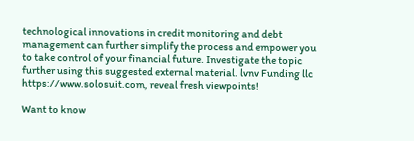technological innovations in credit monitoring and debt management can further simplify the process and empower you to take control of your financial future. Investigate the topic further using this suggested external material. lvnv Funding llc https://www.solosuit.com, reveal fresh viewpoints!

Want to know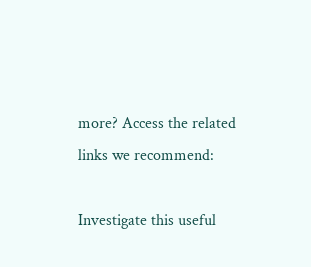more? Access the related links we recommend:

Investigate this useful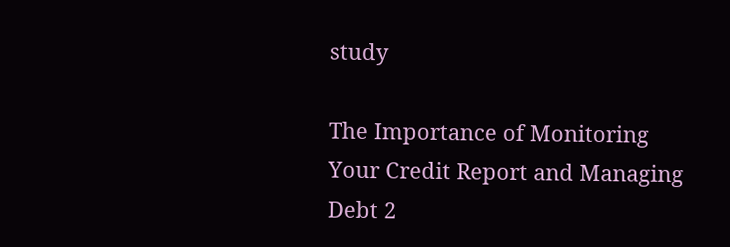study

The Importance of Monitoring Your Credit Report and Managing Debt 2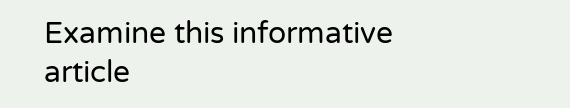Examine this informative article